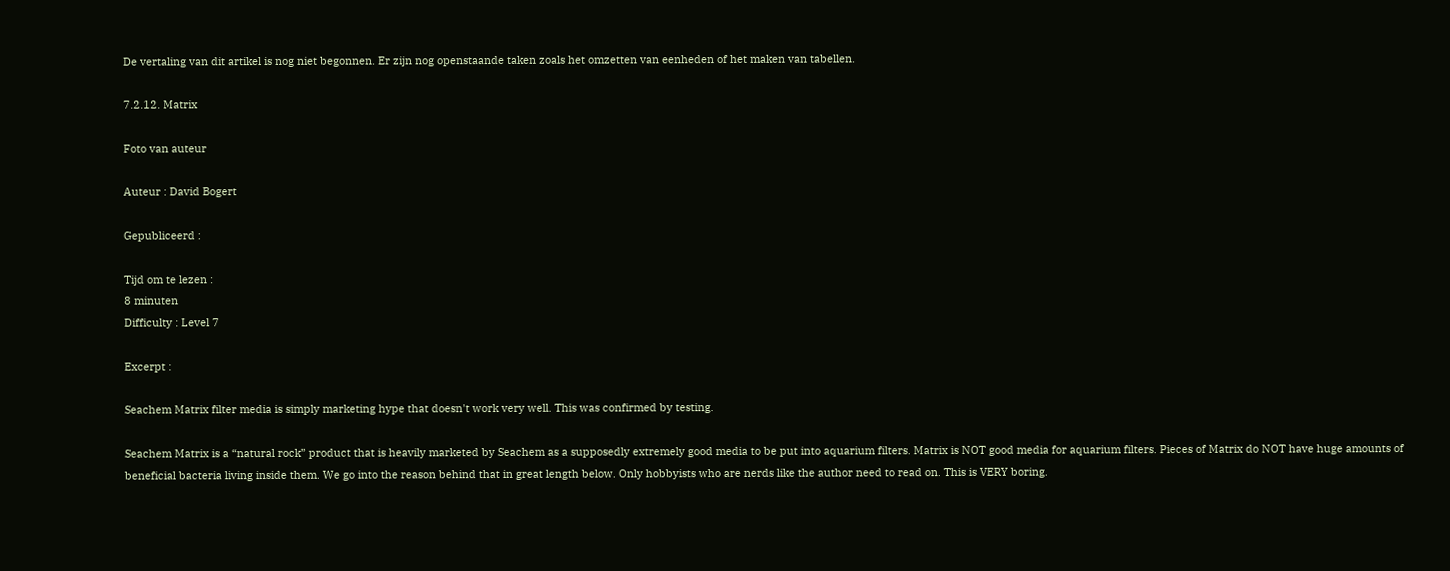De vertaling van dit artikel is nog niet begonnen. Er zijn nog openstaande taken zoals het omzetten van eenheden of het maken van tabellen.

7.2.12. Matrix

Foto van auteur

Auteur : David Bogert

Gepubliceerd :

Tijd om te lezen :
8 minuten
Difficulty : Level 7

Excerpt :

Seachem Matrix filter media is simply marketing hype that doesn't work very well. This was confirmed by testing.

Seachem Matrix is a “natural rock” product that is heavily marketed by Seachem as a supposedly extremely good media to be put into aquarium filters. Matrix is NOT good media for aquarium filters. Pieces of Matrix do NOT have huge amounts of beneficial bacteria living inside them. We go into the reason behind that in great length below. Only hobbyists who are nerds like the author need to read on. This is VERY boring.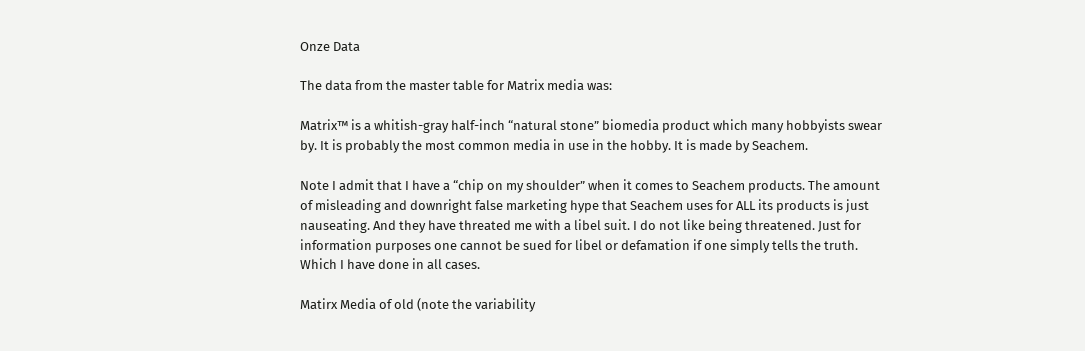Onze Data

The data from the master table for Matrix media was:

Matrix™ is a whitish-gray half-inch “natural stone” biomedia product which many hobbyists swear by. It is probably the most common media in use in the hobby. It is made by Seachem.

Note I admit that I have a “chip on my shoulder” when it comes to Seachem products. The amount of misleading and downright false marketing hype that Seachem uses for ALL its products is just nauseating. And they have threated me with a libel suit. I do not like being threatened. Just for information purposes one cannot be sued for libel or defamation if one simply tells the truth. Which I have done in all cases.

Matirx Media of old (note the variability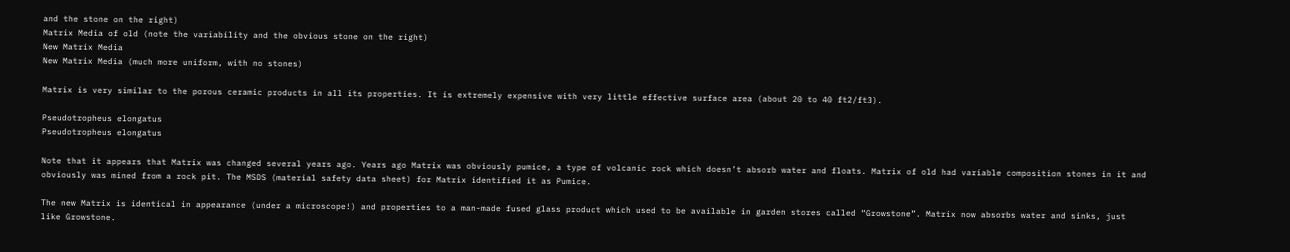and the stone on the right)
Matrix Media of old (note the variability and the obvious stone on the right)
New Matrix Media
New Matrix Media (much more uniform, with no stones)

Matrix is very similar to the porous ceramic products in all its properties. It is extremely expensive with very little effective surface area (about 20 to 40 ft2/ft3).

Pseudotropheus elongatus
Pseudotropheus elongatus

Note that it appears that Matrix was changed several years ago. Years ago Matrix was obviously pumice, a type of volcanic rock which doesn’t absorb water and floats. Matrix of old had variable composition stones in it and obviously was mined from a rock pit. The MSDS (material safety data sheet) for Matrix identified it as Pumice.

The new Matrix is identical in appearance (under a microscope!) and properties to a man-made fused glass product which used to be available in garden stores called “Growstone”. Matrix now absorbs water and sinks, just like Growstone.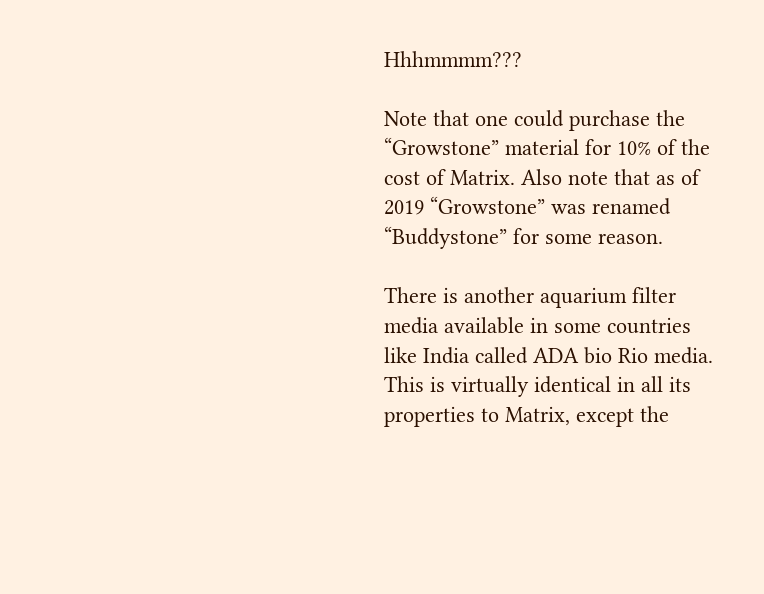Hhhmmmm???

Note that one could purchase the “Growstone” material for 10% of the cost of Matrix. Also note that as of 2019 “Growstone” was renamed “Buddystone” for some reason.

There is another aquarium filter media available in some countries like India called ADA bio Rio media. This is virtually identical in all its properties to Matrix, except the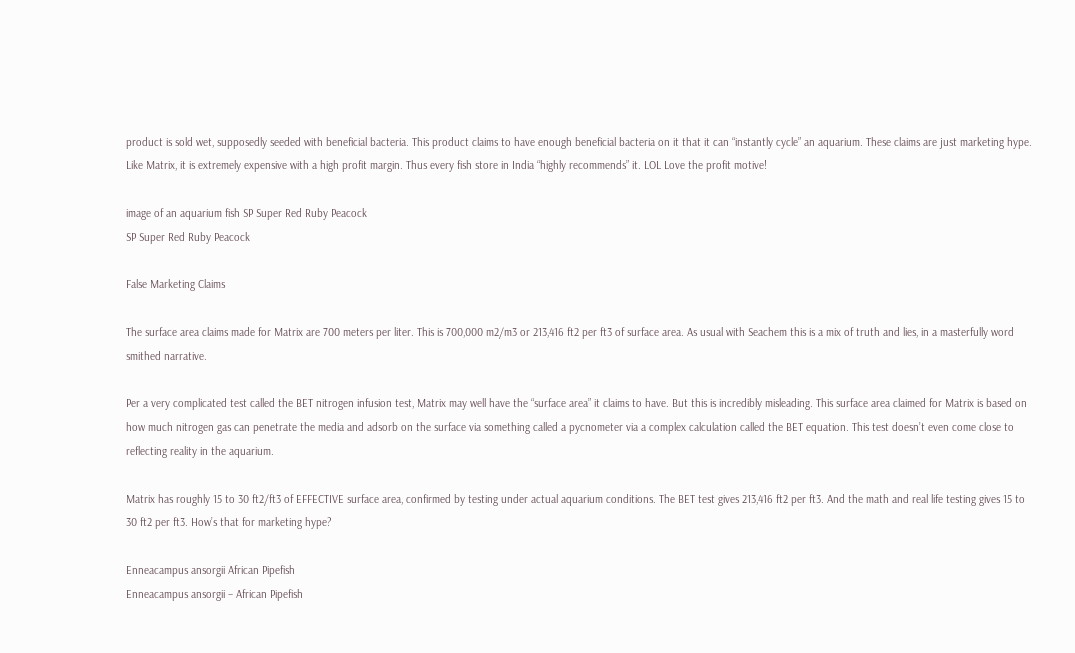product is sold wet, supposedly seeded with beneficial bacteria. This product claims to have enough beneficial bacteria on it that it can “instantly cycle” an aquarium. These claims are just marketing hype. Like Matrix, it is extremely expensive with a high profit margin. Thus every fish store in India “highly recommends” it. LOL Love the profit motive!

image of an aquarium fish SP Super Red Ruby Peacock
SP Super Red Ruby Peacock

False Marketing Claims

The surface area claims made for Matrix are 700 meters per liter. This is 700,000 m2/m3 or 213,416 ft2 per ft3 of surface area. As usual with Seachem this is a mix of truth and lies, in a masterfully word smithed narrative.

Per a very complicated test called the BET nitrogen infusion test, Matrix may well have the “surface area” it claims to have. But this is incredibly misleading. This surface area claimed for Matrix is based on how much nitrogen gas can penetrate the media and adsorb on the surface via something called a pycnometer via a complex calculation called the BET equation. This test doesn’t even come close to reflecting reality in the aquarium.

Matrix has roughly 15 to 30 ft2/ft3 of EFFECTIVE surface area, confirmed by testing under actual aquarium conditions. The BET test gives 213,416 ft2 per ft3. And the math and real life testing gives 15 to 30 ft2 per ft3. How’s that for marketing hype?

Enneacampus ansorgii African Pipefish
Enneacampus ansorgii – African Pipefish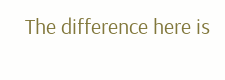The difference here is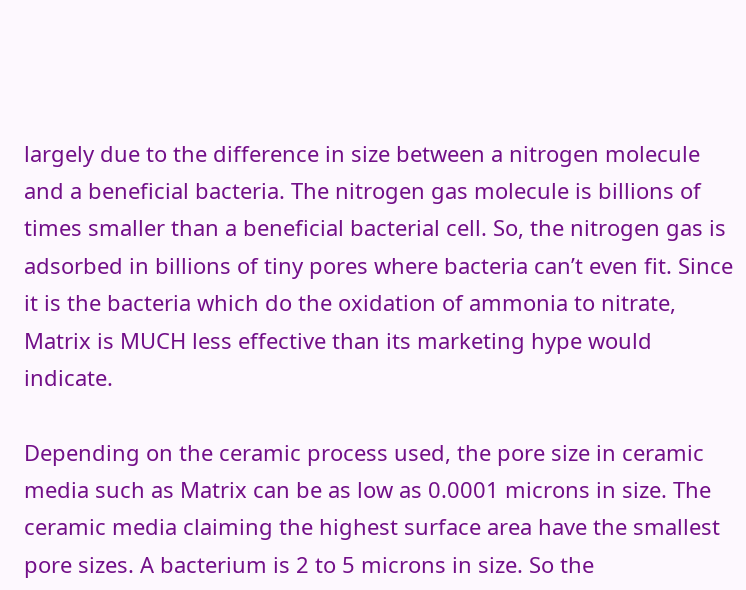largely due to the difference in size between a nitrogen molecule and a beneficial bacteria. The nitrogen gas molecule is billions of times smaller than a beneficial bacterial cell. So, the nitrogen gas is adsorbed in billions of tiny pores where bacteria can’t even fit. Since it is the bacteria which do the oxidation of ammonia to nitrate, Matrix is MUCH less effective than its marketing hype would indicate.

Depending on the ceramic process used, the pore size in ceramic media such as Matrix can be as low as 0.0001 microns in size. The ceramic media claiming the highest surface area have the smallest pore sizes. A bacterium is 2 to 5 microns in size. So the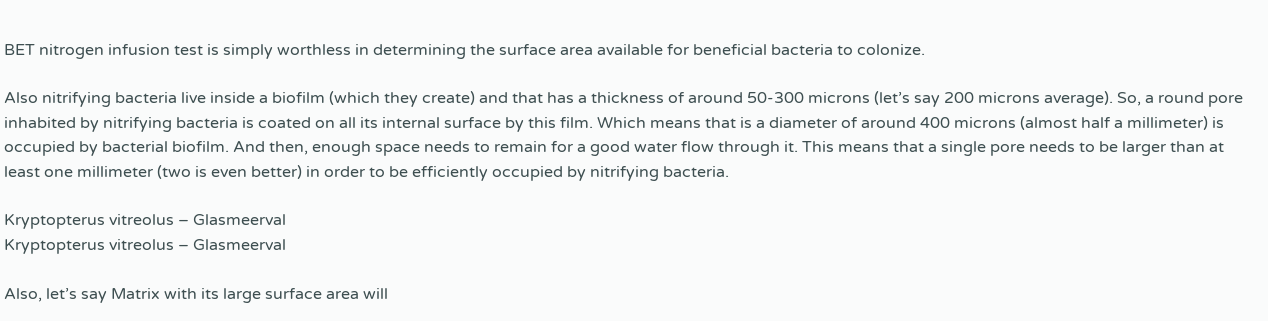BET nitrogen infusion test is simply worthless in determining the surface area available for beneficial bacteria to colonize.

Also nitrifying bacteria live inside a biofilm (which they create) and that has a thickness of around 50-300 microns (let’s say 200 microns average). So, a round pore inhabited by nitrifying bacteria is coated on all its internal surface by this film. Which means that is a diameter of around 400 microns (almost half a millimeter) is occupied by bacterial biofilm. And then, enough space needs to remain for a good water flow through it. This means that a single pore needs to be larger than at least one millimeter (two is even better) in order to be efficiently occupied by nitrifying bacteria.

Kryptopterus vitreolus – Glasmeerval
Kryptopterus vitreolus – Glasmeerval

Also, let’s say Matrix with its large surface area will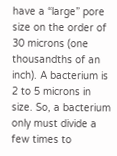have a “large” pore size on the order of 30 microns (one thousandths of an inch). A bacterium is 2 to 5 microns in size. So, a bacterium only must divide a few times to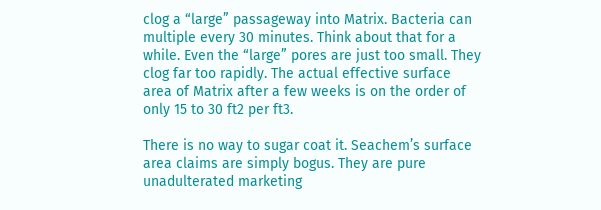clog a “large” passageway into Matrix. Bacteria can multiple every 30 minutes. Think about that for a while. Even the “large” pores are just too small. They clog far too rapidly. The actual effective surface area of Matrix after a few weeks is on the order of only 15 to 30 ft2 per ft3.

There is no way to sugar coat it. Seachem’s surface area claims are simply bogus. They are pure unadulterated marketing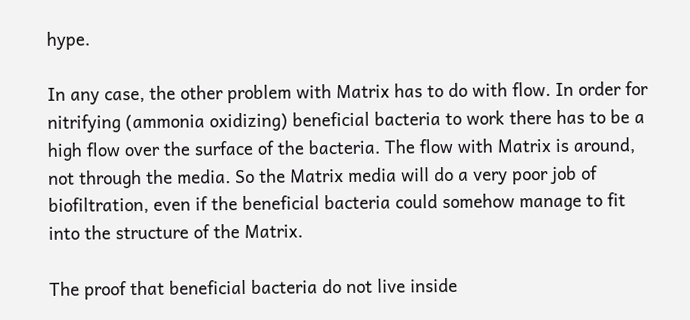hype.

In any case, the other problem with Matrix has to do with flow. In order for nitrifying (ammonia oxidizing) beneficial bacteria to work there has to be a high flow over the surface of the bacteria. The flow with Matrix is around, not through the media. So the Matrix media will do a very poor job of biofiltration, even if the beneficial bacteria could somehow manage to fit into the structure of the Matrix.

The proof that beneficial bacteria do not live inside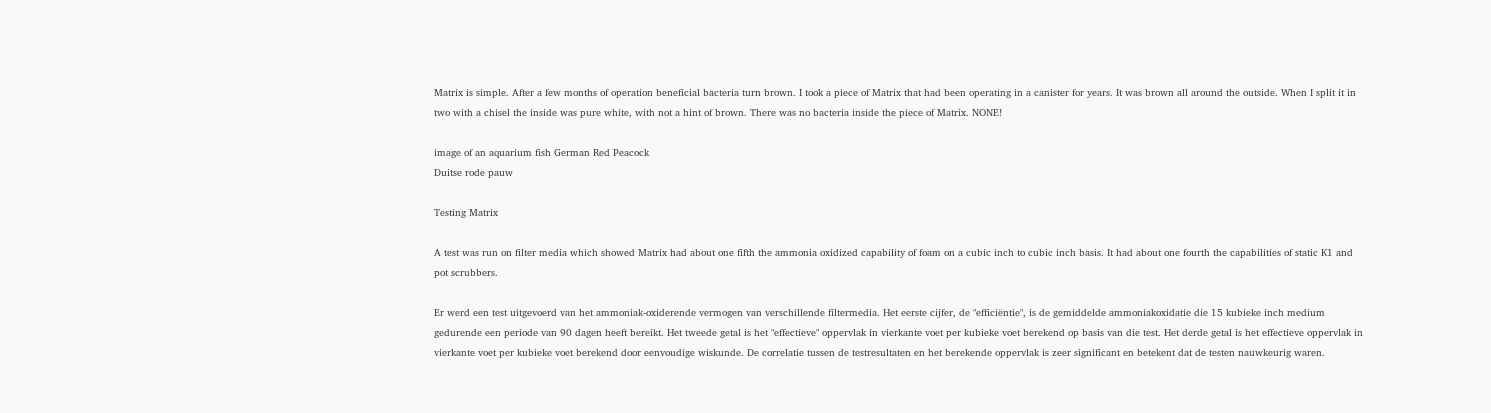Matrix is simple. After a few months of operation beneficial bacteria turn brown. I took a piece of Matrix that had been operating in a canister for years. It was brown all around the outside. When I split it in two with a chisel the inside was pure white, with not a hint of brown. There was no bacteria inside the piece of Matrix. NONE!

image of an aquarium fish German Red Peacock
Duitse rode pauw

Testing Matrix

A test was run on filter media which showed Matrix had about one fifth the ammonia oxidized capability of foam on a cubic inch to cubic inch basis. It had about one fourth the capabilities of static K1 and pot scrubbers.

Er werd een test uitgevoerd van het ammoniak-oxiderende vermogen van verschillende filtermedia. Het eerste cijfer, de "efficiëntie", is de gemiddelde ammoniakoxidatie die 15 kubieke inch medium gedurende een periode van 90 dagen heeft bereikt. Het tweede getal is het "effectieve" oppervlak in vierkante voet per kubieke voet berekend op basis van die test. Het derde getal is het effectieve oppervlak in vierkante voet per kubieke voet berekend door eenvoudige wiskunde. De correlatie tussen de testresultaten en het berekende oppervlak is zeer significant en betekent dat de testen nauwkeurig waren.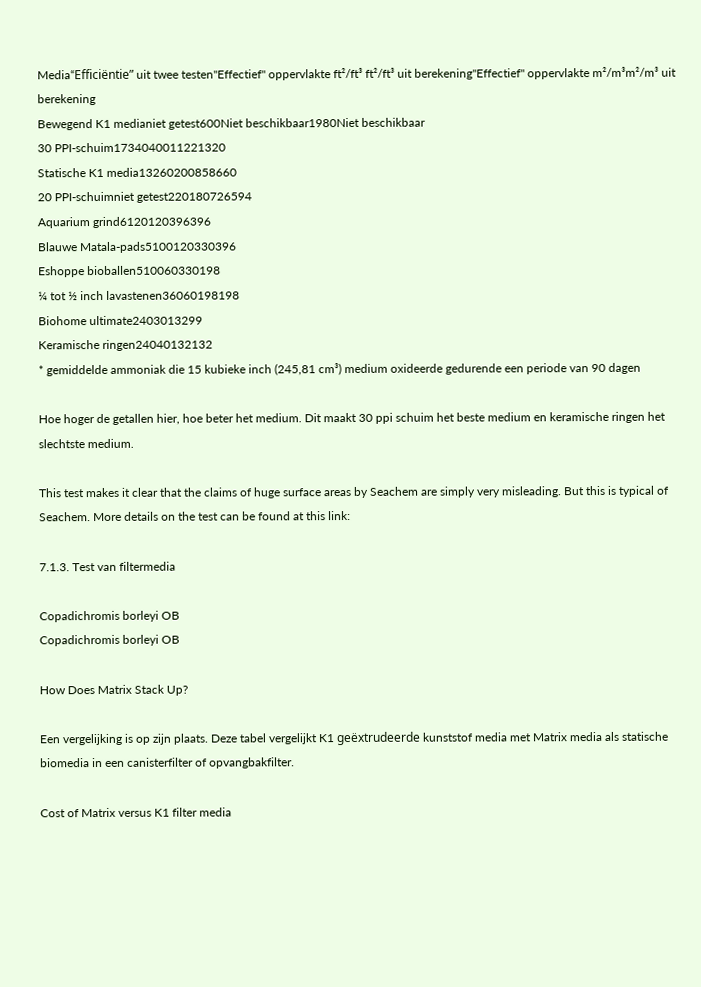Media“Efficiëntie” uit twee testen"Effectief" oppervlakte ft²/ft³ ft²/ft³ uit berekening"Effectief" oppervlakte m²/m³m²/m³ uit berekening
Bewegend K1 medianiet getest600Niet beschikbaar1980Niet beschikbaar
30 PPI-schuim1734040011221320
Statische K1 media13260200858660
20 PPI-schuimniet getest220180726594
Aquarium grind6120120396396
Blauwe Matala-pads5100120330396
Eshoppe bioballen510060330198
¼ tot ½ inch lavastenen36060198198
Biohome ultimate2403013299
Keramische ringen24040132132
* gemiddelde ammoniak die 15 kubieke inch (245,81 cm³) medium oxideerde gedurende een periode van 90 dagen

Hoe hoger de getallen hier, hoe beter het medium. Dit maakt 30 ppi schuim het beste medium en keramische ringen het slechtste medium.

This test makes it clear that the claims of huge surface areas by Seachem are simply very misleading. But this is typical of Seachem. More details on the test can be found at this link:

7.1.3. Test van filtermedia

Copadichromis borleyi OB
Copadichromis borleyi OB

How Does Matrix Stack Up?

Een vergelijking is op zijn plaats. Deze tabel vergelijkt K1 geëxtrudeerde kunststof media met Matrix media als statische biomedia in een canisterfilter of opvangbakfilter.

Cost of Matrix versus K1 filter media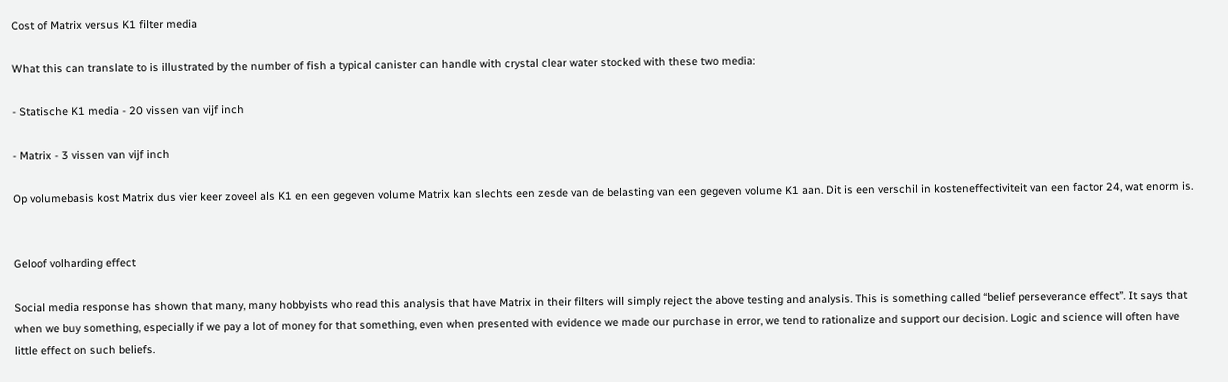Cost of Matrix versus K1 filter media

What this can translate to is illustrated by the number of fish a typical canister can handle with crystal clear water stocked with these two media:

- Statische K1 media - 20 vissen van vijf inch

- Matrix - 3 vissen van vijf inch

Op volumebasis kost Matrix dus vier keer zoveel als K1 en een gegeven volume Matrix kan slechts een zesde van de belasting van een gegeven volume K1 aan. Dit is een verschil in kosteneffectiviteit van een factor 24, wat enorm is.


Geloof volharding effect

Social media response has shown that many, many hobbyists who read this analysis that have Matrix in their filters will simply reject the above testing and analysis. This is something called “belief perseverance effect”. It says that when we buy something, especially if we pay a lot of money for that something, even when presented with evidence we made our purchase in error, we tend to rationalize and support our decision. Logic and science will often have little effect on such beliefs.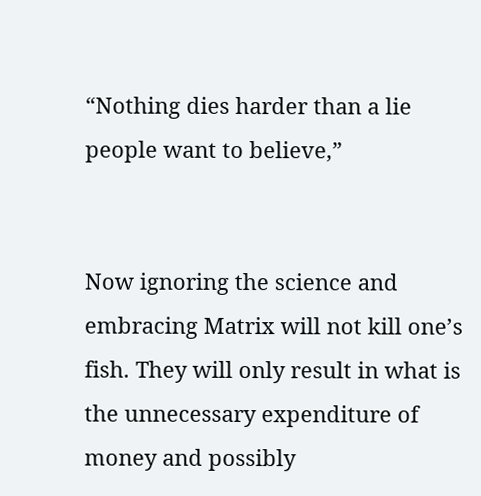“Nothing dies harder than a lie people want to believe,”


Now ignoring the science and embracing Matrix will not kill one’s fish. They will only result in what is the unnecessary expenditure of money and possibly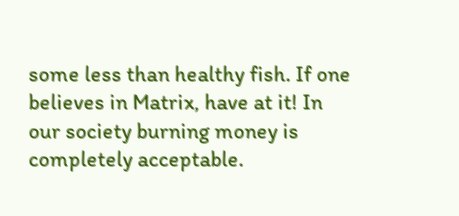some less than healthy fish. If one believes in Matrix, have at it! In our society burning money is completely acceptable.